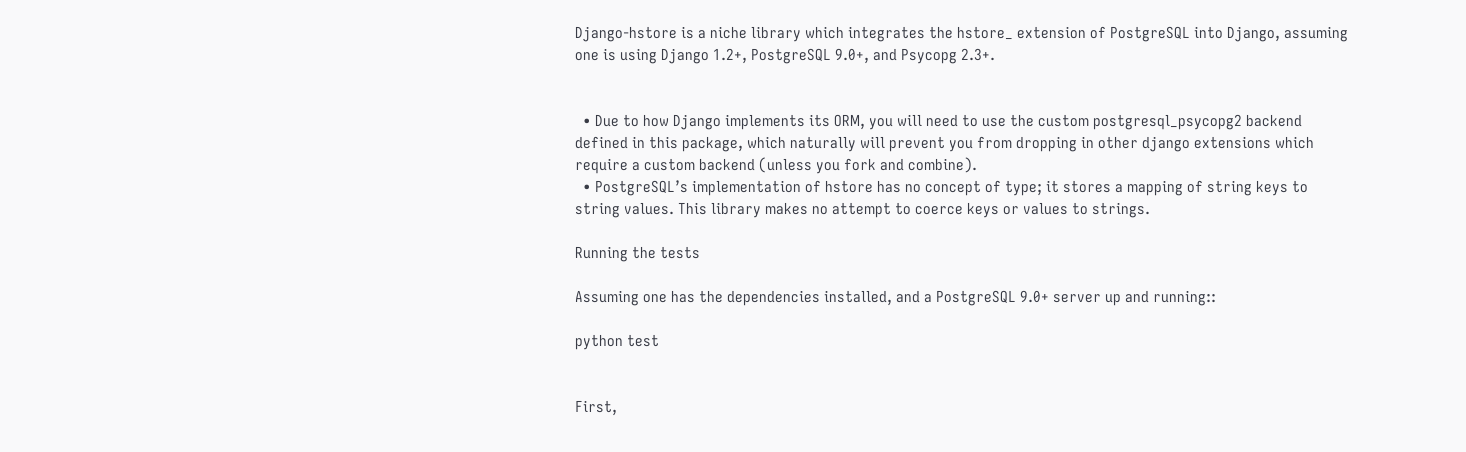Django-hstore is a niche library which integrates the hstore_ extension of PostgreSQL into Django, assuming one is using Django 1.2+, PostgreSQL 9.0+, and Psycopg 2.3+.


  • Due to how Django implements its ORM, you will need to use the custom postgresql_psycopg2 backend defined in this package, which naturally will prevent you from dropping in other django extensions which require a custom backend (unless you fork and combine).
  • PostgreSQL’s implementation of hstore has no concept of type; it stores a mapping of string keys to string values. This library makes no attempt to coerce keys or values to strings.

Running the tests

Assuming one has the dependencies installed, and a PostgreSQL 9.0+ server up and running::

python test


First,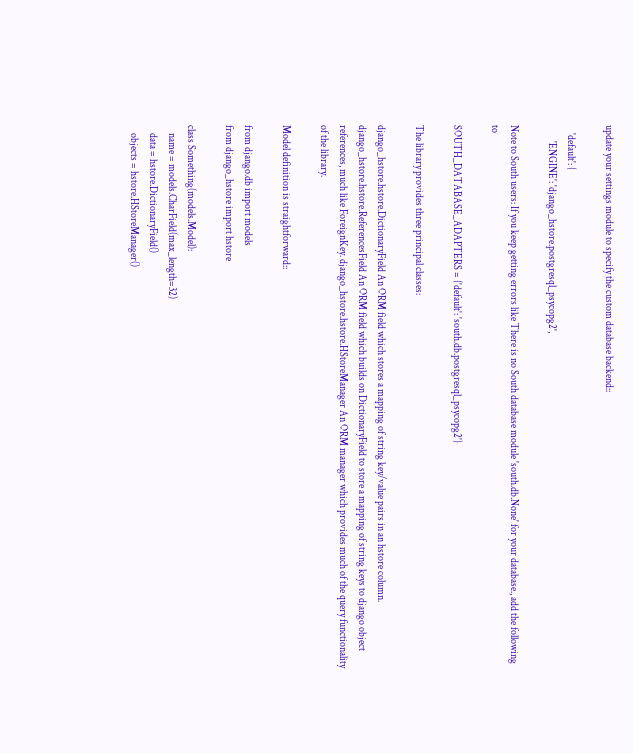update your settings module to specify the custom database backend::

    'default': {
        'ENGINE': 'django_hstore.postgresql_psycopg2',

Note to South users: If you keep getting errors like There is no South database module 'south.db.None' for your database., add the following to

SOUTH_DATABASE_ADAPTERS = {'default': 'south.db.postgresql_psycopg2'}

The library provides three principal classes:

django_hstore.hstore.DictionaryField An ORM field which stores a mapping of string key/value pairs in an hstore column. django_hstore.hstore.ReferencesField An ORM field which builds on DictionaryField to store a mapping of string keys to django object references, much like ForeignKey. django_hstore.hstore.HStoreManager An ORM manager which provides much of the query functionality of the library.

Model definition is straightforward::

from django.db import models
from django_hstore import hstore

class Something(models.Model):
    name = models.CharField(max_length=32)
    data = hstore.DictionaryField()
    objects = hstore.HStoreManager()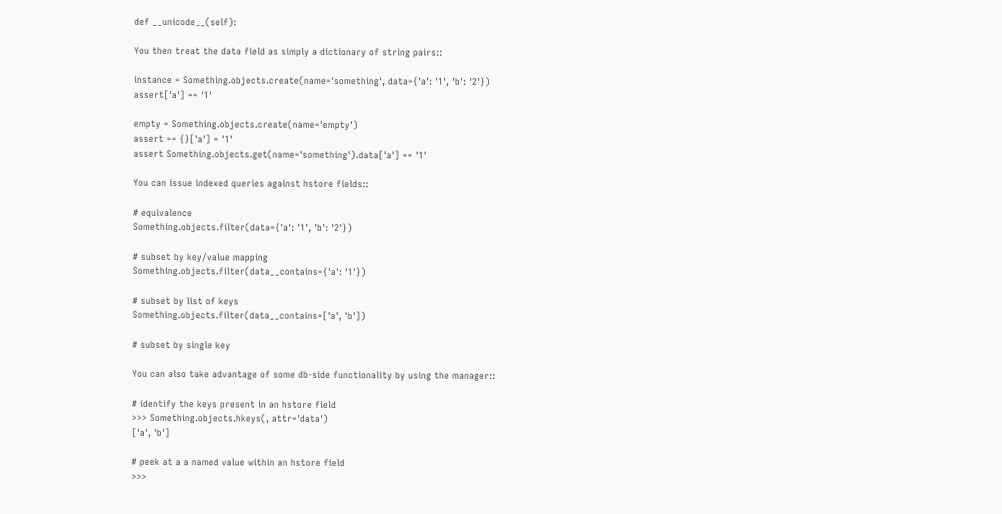def __unicode__(self):

You then treat the data field as simply a dictionary of string pairs::

instance = Something.objects.create(name='something', data={'a': '1', 'b': '2'})
assert['a'] == '1'

empty = Something.objects.create(name='empty')
assert == {}['a'] = '1'
assert Something.objects.get(name='something').data['a'] == '1'

You can issue indexed queries against hstore fields::

# equivalence
Something.objects.filter(data={'a': '1', 'b': '2'})

# subset by key/value mapping
Something.objects.filter(data__contains={'a': '1'})

# subset by list of keys
Something.objects.filter(data__contains=['a', 'b'])

# subset by single key

You can also take advantage of some db-side functionality by using the manager::

# identify the keys present in an hstore field
>>> Something.objects.hkeys(, attr='data')
['a', 'b']

# peek at a a named value within an hstore field
>>>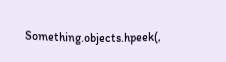Something.objects.hpeek(,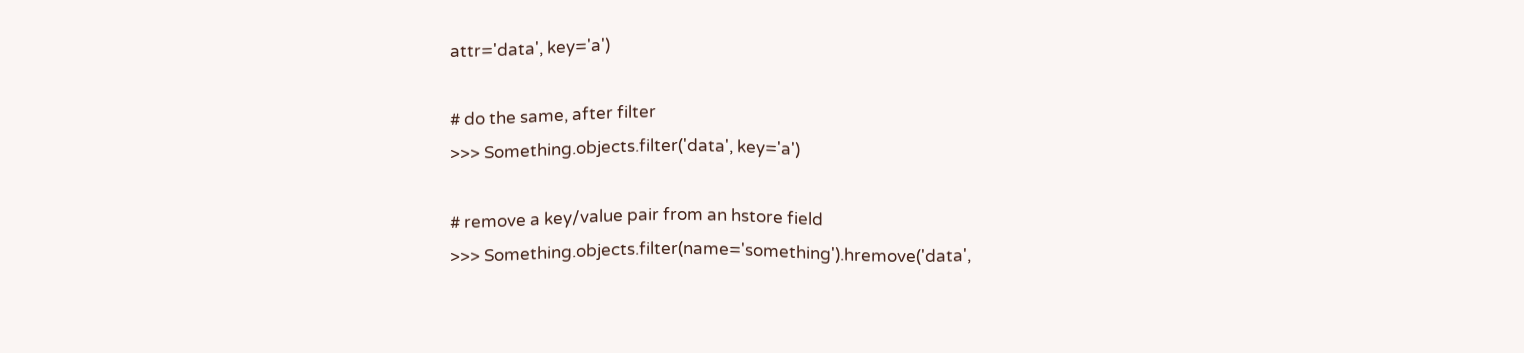attr='data', key='a')

# do the same, after filter
>>> Something.objects.filter('data', key='a')

# remove a key/value pair from an hstore field
>>> Something.objects.filter(name='something').hremove('data',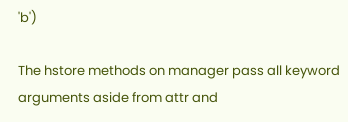'b')

The hstore methods on manager pass all keyword arguments aside from attr and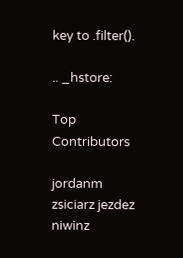key to .filter().

.. _hstore:

Top Contributors

jordanm zsiciarz jezdez niwinz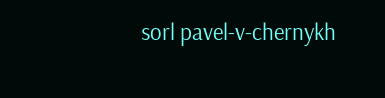sorl pavel-v-chernykh